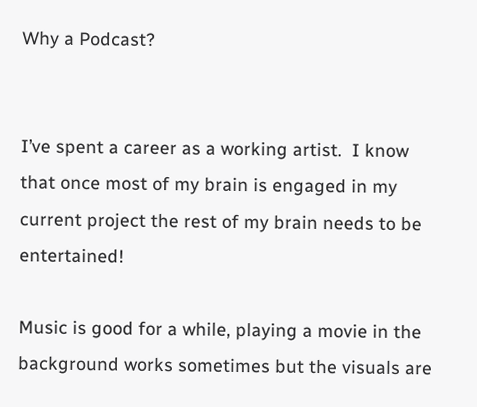Why a Podcast?


I’ve spent a career as a working artist.  I know that once most of my brain is engaged in my current project the rest of my brain needs to be entertained!

Music is good for a while, playing a movie in the background works sometimes but the visuals are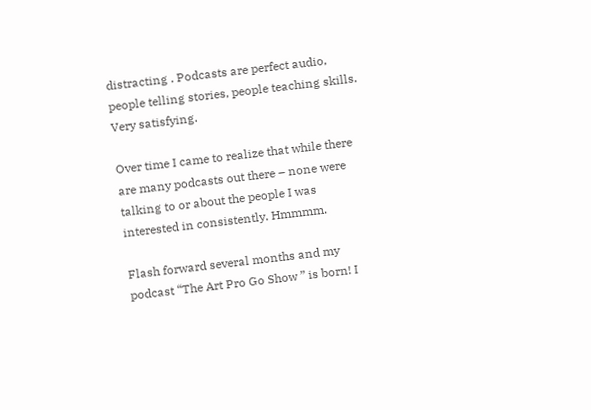distracting . Podcasts are perfect audio, people telling stories, people teaching skills. Very satisfying.

Over time I came to realize that while there are many podcasts out there – none were talking to or about the people I was interested in consistently. Hmmmm.

Flash forward several months and my podcast “The Art Pro Go Show ” is born! I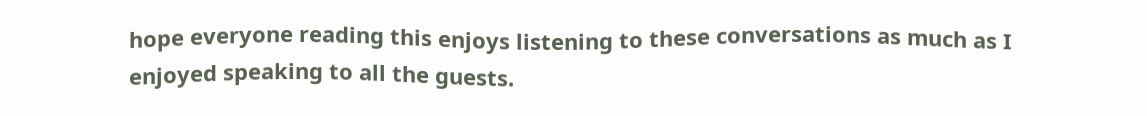hope everyone reading this enjoys listening to these conversations as much as I enjoyed speaking to all the guests.